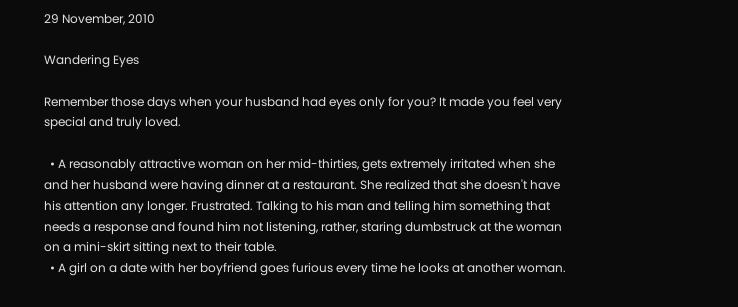29 November, 2010

Wandering Eyes

Remember those days when your husband had eyes only for you? It made you feel very special and truly loved.

  • A reasonably attractive woman on her mid-thirties, gets extremely irritated when she and her husband were having dinner at a restaurant. She realized that she doesn't have his attention any longer. Frustrated. Talking to his man and telling him something that needs a response and found him not listening, rather, staring dumbstruck at the woman on a mini-skirt sitting next to their table.
  • A girl on a date with her boyfriend goes furious every time he looks at another woman.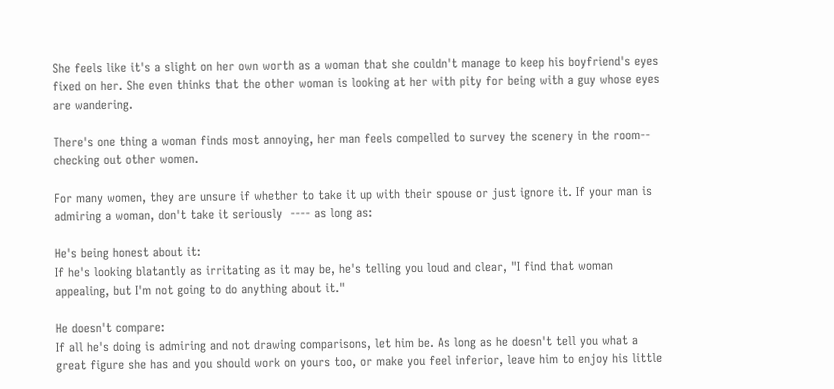She feels like it's a slight on her own worth as a woman that she couldn't manage to keep his boyfriend's eyes fixed on her. She even thinks that the other woman is looking at her with pity for being with a guy whose eyes are wandering.

There's one thing a woman finds most annoying, her man feels compelled to survey the scenery in the room-- checking out other women.

For many women, they are unsure if whether to take it up with their spouse or just ignore it. If your man is admiring a woman, don't take it seriously  ---- as long as:

He's being honest about it:
If he's looking blatantly as irritating as it may be, he's telling you loud and clear, "I find that woman appealing, but I'm not going to do anything about it."

He doesn't compare:
If all he's doing is admiring and not drawing comparisons, let him be. As long as he doesn't tell you what a great figure she has and you should work on yours too, or make you feel inferior, leave him to enjoy his little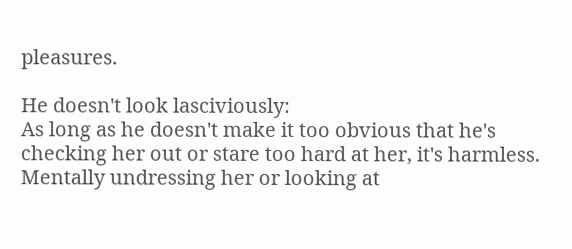pleasures.

He doesn't look lasciviously:
As long as he doesn't make it too obvious that he's checking her out or stare too hard at her, it's harmless. Mentally undressing her or looking at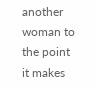another woman to the point it makes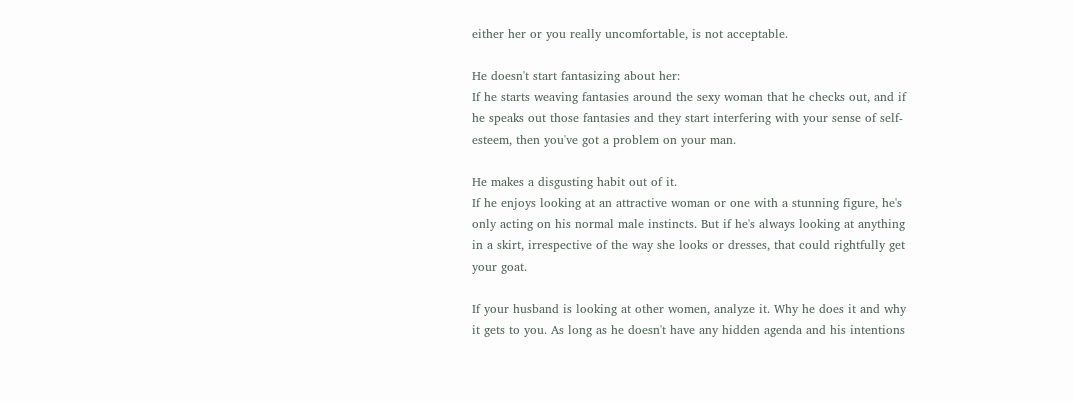either her or you really uncomfortable, is not acceptable.

He doesn't start fantasizing about her:
If he starts weaving fantasies around the sexy woman that he checks out, and if he speaks out those fantasies and they start interfering with your sense of self-esteem, then you've got a problem on your man.

He makes a disgusting habit out of it.
If he enjoys looking at an attractive woman or one with a stunning figure, he's only acting on his normal male instincts. But if he's always looking at anything in a skirt, irrespective of the way she looks or dresses, that could rightfully get your goat.

If your husband is looking at other women, analyze it. Why he does it and why it gets to you. As long as he doesn't have any hidden agenda and his intentions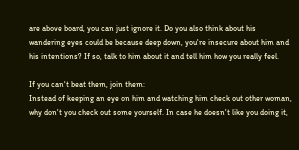are above board, you can just ignore it. Do you also think about his wandering eyes could be because deep down, you're insecure about him and his intentions? If so, talk to him about it and tell him how you really feel.

If you can't beat them, join them:
Instead of keeping an eye on him and watching him check out other woman, why don't you check out some yourself. In case he doesn't like you doing it,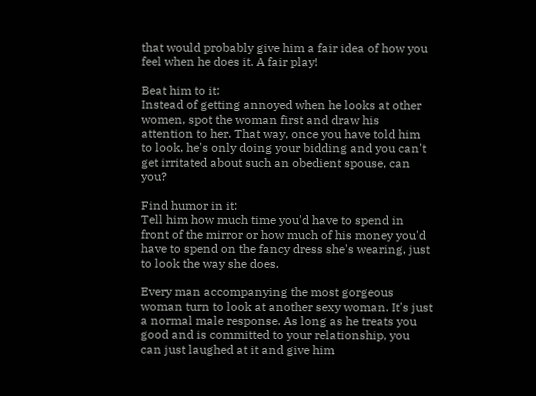that would probably give him a fair idea of how you feel when he does it. A fair play!

Beat him to it:
Instead of getting annoyed when he looks at other women, spot the woman first and draw his attention to her. That way, once you have told him to look, he's only doing your bidding and you can't get irritated about such an obedient spouse, can you?

Find humor in it:
Tell him how much time you'd have to spend in front of the mirror or how much of his money you'd have to spend on the fancy dress she's wearing, just to look the way she does.

Every man accompanying the most gorgeous woman turn to look at another sexy woman. It's just a normal male response. As long as he treats you good and is committed to your relationship, you can just laughed at it and give him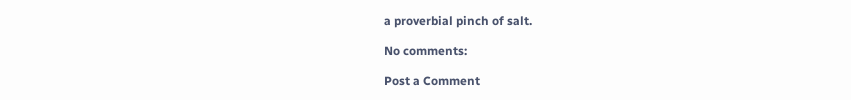a proverbial pinch of salt.

No comments:

Post a Comment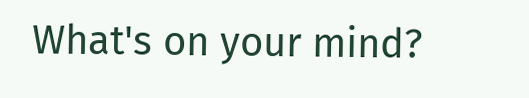What's on your mind?